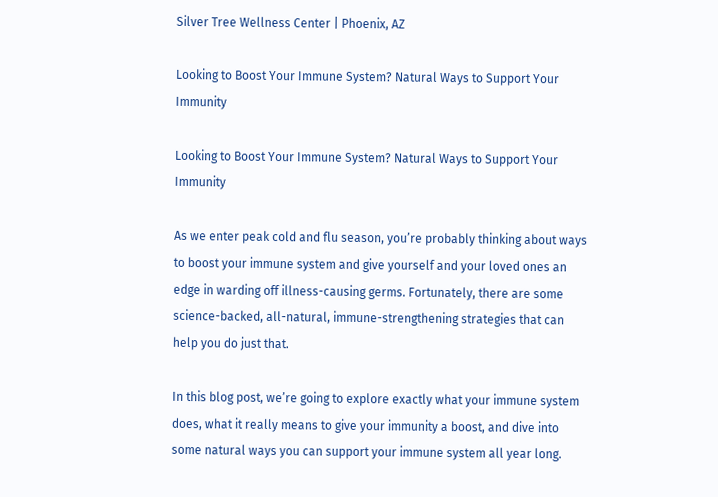Silver Tree Wellness Center | Phoenix, AZ

Looking to Boost Your Immune System? Natural Ways to Support Your Immunity

Looking to Boost Your Immune System? Natural Ways to Support Your Immunity

As we enter peak cold and flu season, you’re probably thinking about ways to boost your immune system and give yourself and your loved ones an edge in warding off illness-causing germs. Fortunately, there are some science-backed, all-natural, immune-strengthening strategies that can help you do just that.

In this blog post, we’re going to explore exactly what your immune system does, what it really means to give your immunity a boost, and dive into some natural ways you can support your immune system all year long.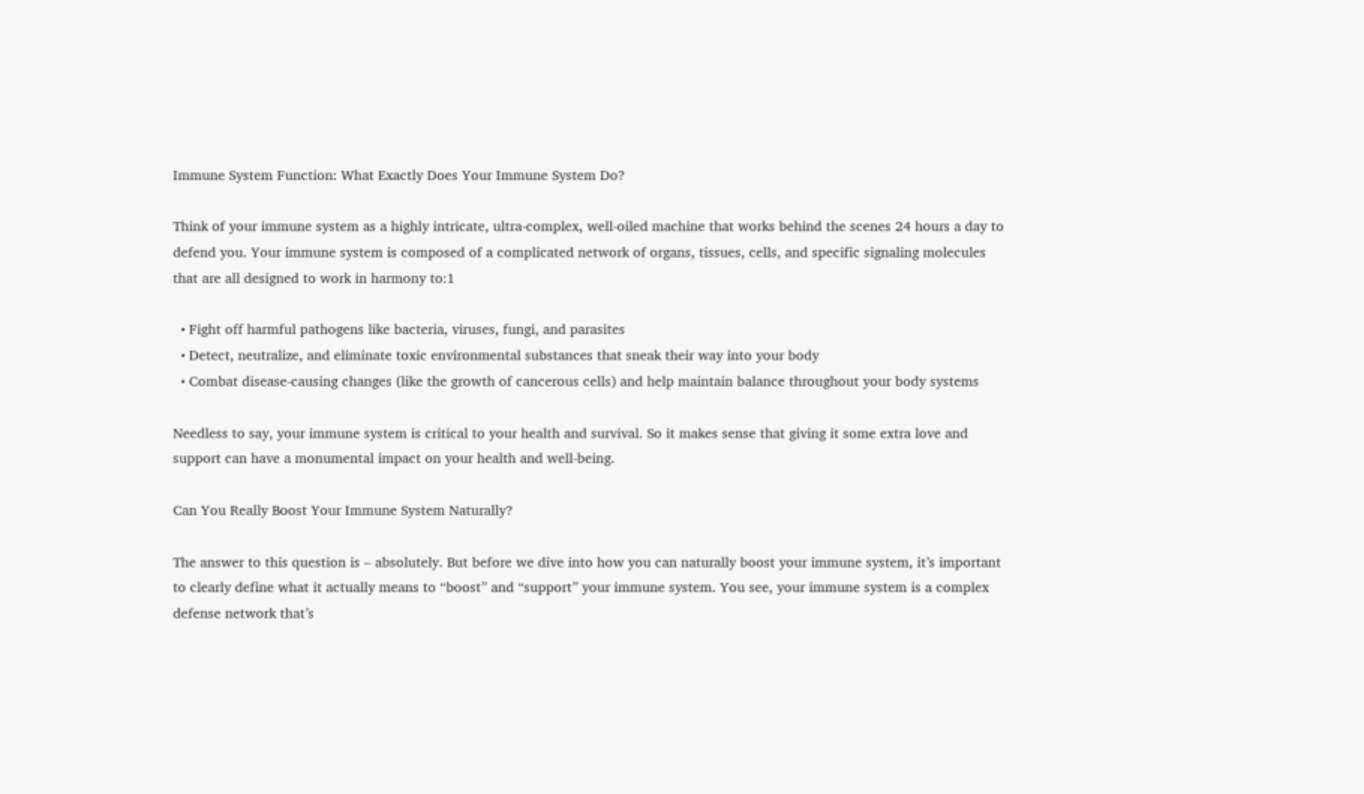Immune System Function: What Exactly Does Your Immune System Do?

Think of your immune system as a highly intricate, ultra-complex, well-oiled machine that works behind the scenes 24 hours a day to defend you. Your immune system is composed of a complicated network of organs, tissues, cells, and specific signaling molecules that are all designed to work in harmony to:1

  • Fight off harmful pathogens like bacteria, viruses, fungi, and parasites
  • Detect, neutralize, and eliminate toxic environmental substances that sneak their way into your body
  • Combat disease-causing changes (like the growth of cancerous cells) and help maintain balance throughout your body systems

Needless to say, your immune system is critical to your health and survival. So it makes sense that giving it some extra love and support can have a monumental impact on your health and well-being.

Can You Really Boost Your Immune System Naturally?

The answer to this question is – absolutely. But before we dive into how you can naturally boost your immune system, it’s important to clearly define what it actually means to “boost” and “support” your immune system. You see, your immune system is a complex defense network that’s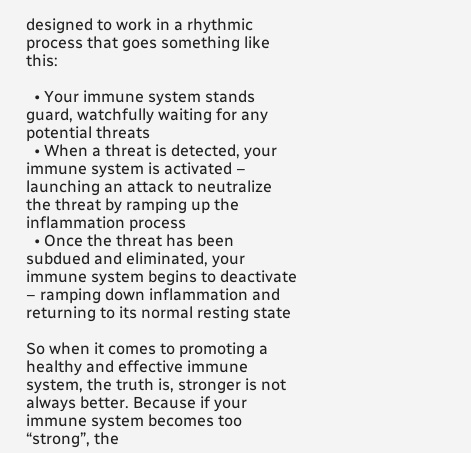designed to work in a rhythmic process that goes something like this:

  • Your immune system stands guard, watchfully waiting for any potential threats
  • When a threat is detected, your immune system is activated – launching an attack to neutralize the threat by ramping up the inflammation process
  • Once the threat has been subdued and eliminated, your immune system begins to deactivate – ramping down inflammation and returning to its normal resting state

So when it comes to promoting a healthy and effective immune system, the truth is, stronger is not always better. Because if your immune system becomes too “strong”, the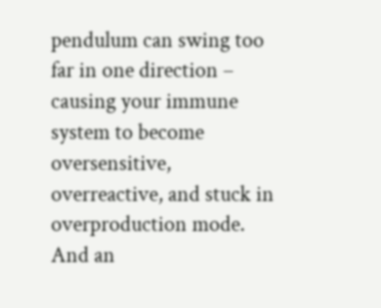pendulum can swing too far in one direction – causing your immune system to become oversensitive, overreactive, and stuck in overproduction mode. And an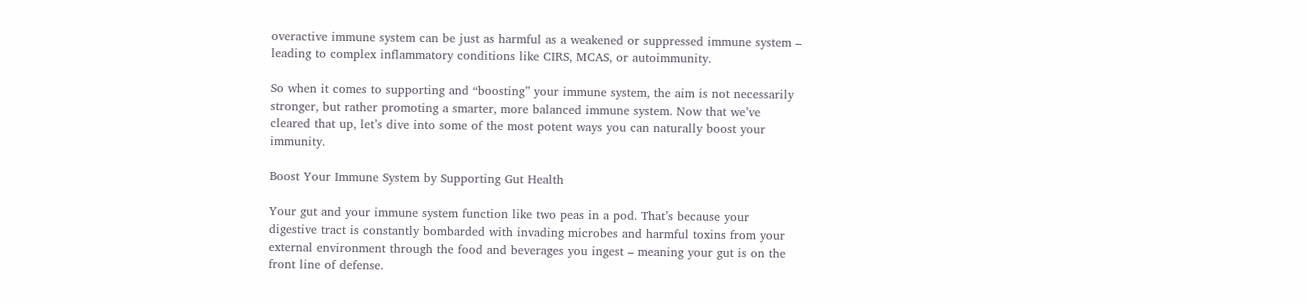overactive immune system can be just as harmful as a weakened or suppressed immune system – leading to complex inflammatory conditions like CIRS, MCAS, or autoimmunity.

So when it comes to supporting and “boosting” your immune system, the aim is not necessarily stronger, but rather promoting a smarter, more balanced immune system. Now that we’ve cleared that up, let’s dive into some of the most potent ways you can naturally boost your immunity.

Boost Your Immune System by Supporting Gut Health

Your gut and your immune system function like two peas in a pod. That’s because your digestive tract is constantly bombarded with invading microbes and harmful toxins from your external environment through the food and beverages you ingest – meaning your gut is on the front line of defense.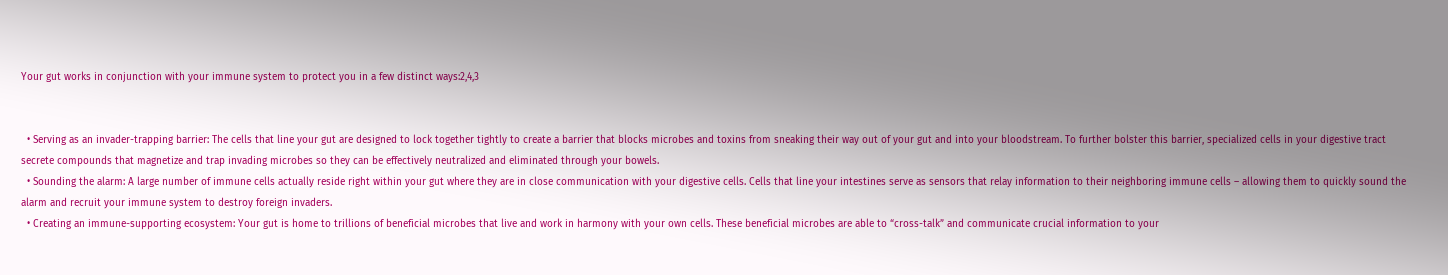Your gut works in conjunction with your immune system to protect you in a few distinct ways:2,4,3


  • Serving as an invader-trapping barrier: The cells that line your gut are designed to lock together tightly to create a barrier that blocks microbes and toxins from sneaking their way out of your gut and into your bloodstream. To further bolster this barrier, specialized cells in your digestive tract secrete compounds that magnetize and trap invading microbes so they can be effectively neutralized and eliminated through your bowels.
  • Sounding the alarm: A large number of immune cells actually reside right within your gut where they are in close communication with your digestive cells. Cells that line your intestines serve as sensors that relay information to their neighboring immune cells – allowing them to quickly sound the alarm and recruit your immune system to destroy foreign invaders.
  • Creating an immune-supporting ecosystem: Your gut is home to trillions of beneficial microbes that live and work in harmony with your own cells. These beneficial microbes are able to “cross-talk” and communicate crucial information to your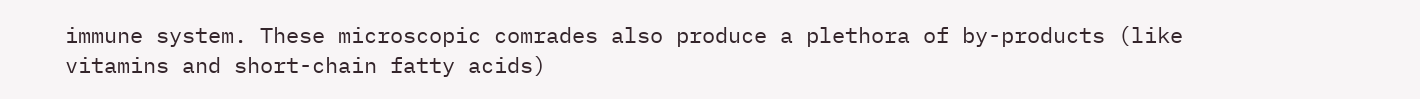immune system. These microscopic comrades also produce a plethora of by-products (like vitamins and short-chain fatty acids)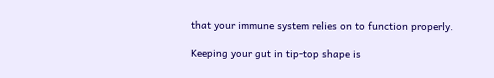that your immune system relies on to function properly.

Keeping your gut in tip-top shape is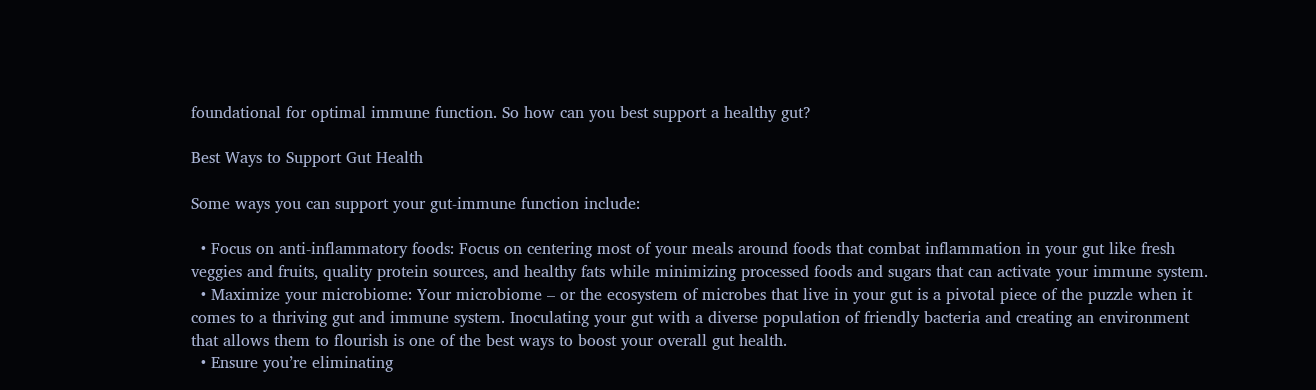foundational for optimal immune function. So how can you best support a healthy gut?

Best Ways to Support Gut Health

Some ways you can support your gut-immune function include:

  • Focus on anti-inflammatory foods: Focus on centering most of your meals around foods that combat inflammation in your gut like fresh veggies and fruits, quality protein sources, and healthy fats while minimizing processed foods and sugars that can activate your immune system.
  • Maximize your microbiome: Your microbiome – or the ecosystem of microbes that live in your gut is a pivotal piece of the puzzle when it comes to a thriving gut and immune system. Inoculating your gut with a diverse population of friendly bacteria and creating an environment that allows them to flourish is one of the best ways to boost your overall gut health.
  • Ensure you’re eliminating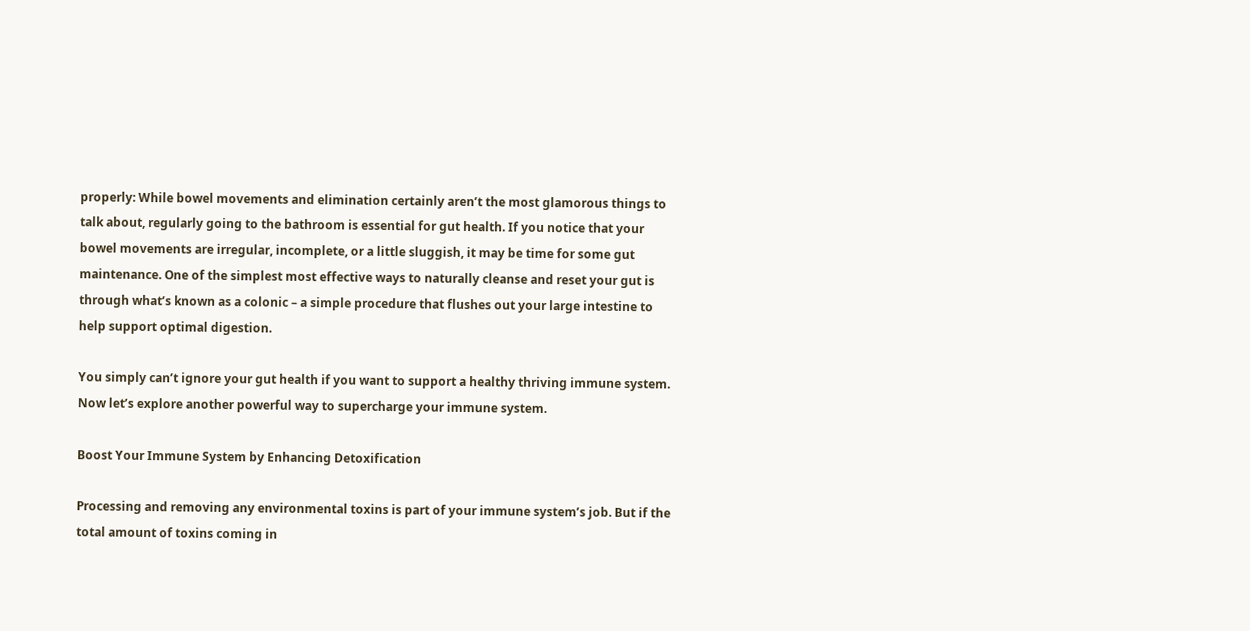properly: While bowel movements and elimination certainly aren’t the most glamorous things to talk about, regularly going to the bathroom is essential for gut health. If you notice that your bowel movements are irregular, incomplete, or a little sluggish, it may be time for some gut maintenance. One of the simplest most effective ways to naturally cleanse and reset your gut is through what’s known as a colonic – a simple procedure that flushes out your large intestine to help support optimal digestion.

You simply can’t ignore your gut health if you want to support a healthy thriving immune system. Now let’s explore another powerful way to supercharge your immune system.

Boost Your Immune System by Enhancing Detoxification

Processing and removing any environmental toxins is part of your immune system’s job. But if the total amount of toxins coming in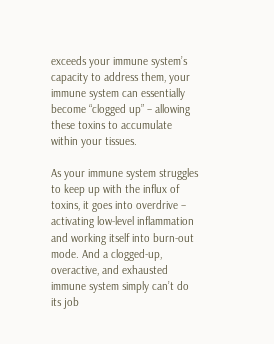exceeds your immune system’s capacity to address them, your immune system can essentially become “clogged up” – allowing these toxins to accumulate within your tissues.

As your immune system struggles to keep up with the influx of toxins, it goes into overdrive – activating low-level inflammation and working itself into burn-out mode. And a clogged-up, overactive, and exhausted immune system simply can’t do its job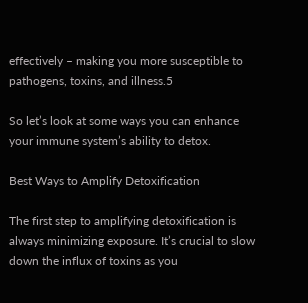effectively – making you more susceptible to pathogens, toxins, and illness.5

So let’s look at some ways you can enhance your immune system’s ability to detox.

Best Ways to Amplify Detoxification

The first step to amplifying detoxification is always minimizing exposure. It’s crucial to slow down the influx of toxins as you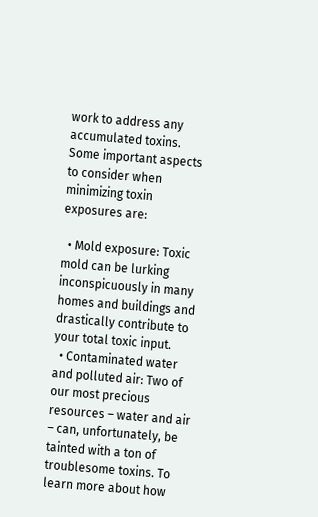work to address any accumulated toxins. Some important aspects to consider when minimizing toxin exposures are:

  • Mold exposure: Toxic mold can be lurking inconspicuously in many homes and buildings and drastically contribute to your total toxic input.
  • Contaminated water and polluted air: Two of our most precious resources – water and air – can, unfortunately, be tainted with a ton of troublesome toxins. To learn more about how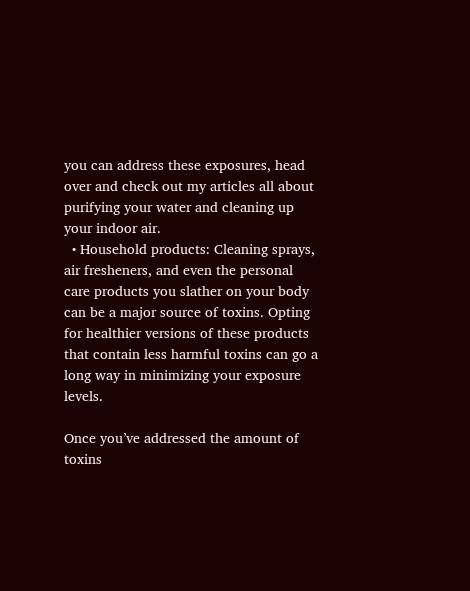you can address these exposures, head over and check out my articles all about purifying your water and cleaning up your indoor air.
  • Household products: Cleaning sprays, air fresheners, and even the personal care products you slather on your body can be a major source of toxins. Opting for healthier versions of these products that contain less harmful toxins can go a long way in minimizing your exposure levels.

Once you’ve addressed the amount of toxins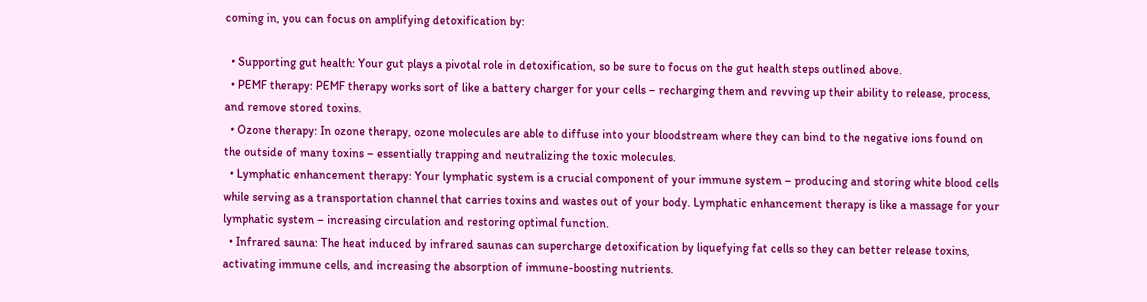coming in, you can focus on amplifying detoxification by:

  • Supporting gut health: Your gut plays a pivotal role in detoxification, so be sure to focus on the gut health steps outlined above.
  • PEMF therapy: PEMF therapy works sort of like a battery charger for your cells – recharging them and revving up their ability to release, process, and remove stored toxins.
  • Ozone therapy: In ozone therapy, ozone molecules are able to diffuse into your bloodstream where they can bind to the negative ions found on the outside of many toxins – essentially trapping and neutralizing the toxic molecules.
  • Lymphatic enhancement therapy: Your lymphatic system is a crucial component of your immune system – producing and storing white blood cells while serving as a transportation channel that carries toxins and wastes out of your body. Lymphatic enhancement therapy is like a massage for your lymphatic system – increasing circulation and restoring optimal function.
  • Infrared sauna: The heat induced by infrared saunas can supercharge detoxification by liquefying fat cells so they can better release toxins, activating immune cells, and increasing the absorption of immune-boosting nutrients.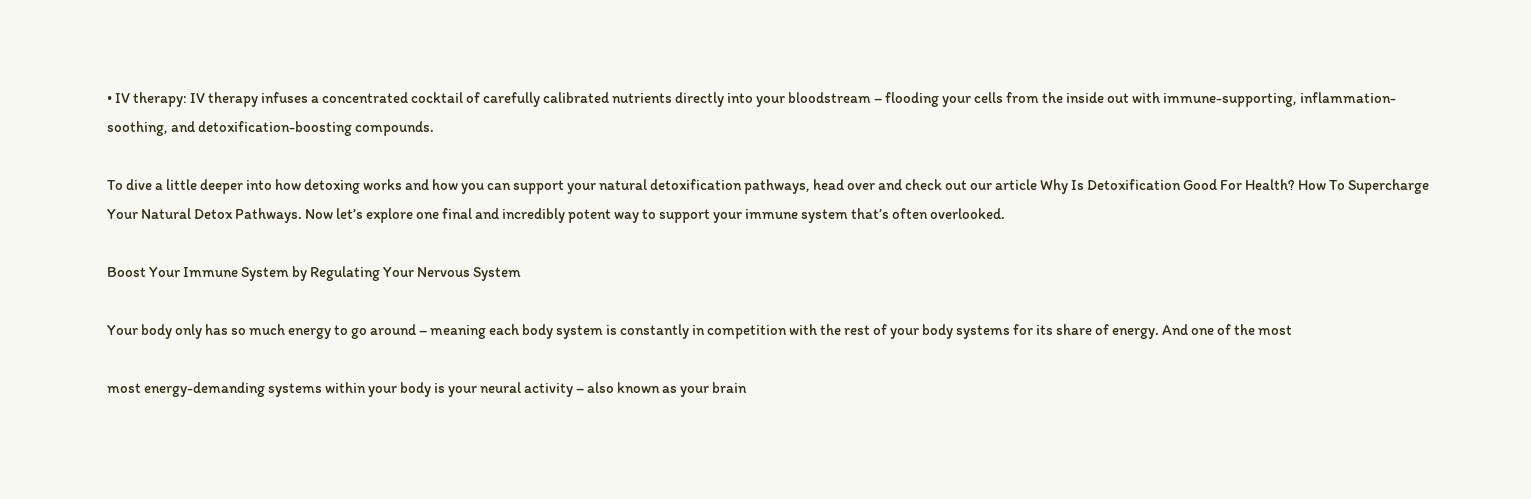• IV therapy: IV therapy infuses a concentrated cocktail of carefully calibrated nutrients directly into your bloodstream – flooding your cells from the inside out with immune-supporting, inflammation-soothing, and detoxification-boosting compounds.

To dive a little deeper into how detoxing works and how you can support your natural detoxification pathways, head over and check out our article Why Is Detoxification Good For Health? How To Supercharge Your Natural Detox Pathways. Now let’s explore one final and incredibly potent way to support your immune system that’s often overlooked.

Boost Your Immune System by Regulating Your Nervous System

Your body only has so much energy to go around – meaning each body system is constantly in competition with the rest of your body systems for its share of energy. And one of the most

most energy-demanding systems within your body is your neural activity – also known as your brain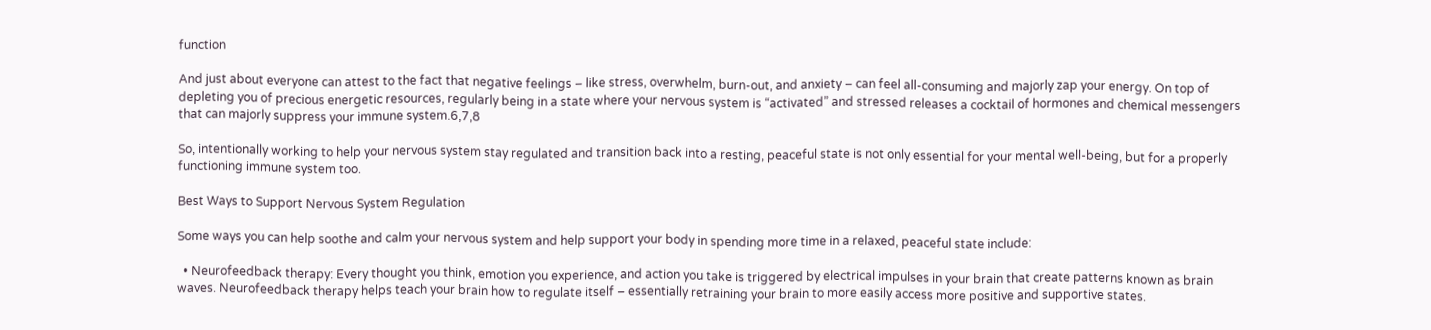function

And just about everyone can attest to the fact that negative feelings – like stress, overwhelm, burn-out, and anxiety – can feel all-consuming and majorly zap your energy. On top of depleting you of precious energetic resources, regularly being in a state where your nervous system is “activated” and stressed releases a cocktail of hormones and chemical messengers that can majorly suppress your immune system.6,7,8

So, intentionally working to help your nervous system stay regulated and transition back into a resting, peaceful state is not only essential for your mental well-being, but for a properly functioning immune system too.

Best Ways to Support Nervous System Regulation

Some ways you can help soothe and calm your nervous system and help support your body in spending more time in a relaxed, peaceful state include:

  • Neurofeedback therapy: Every thought you think, emotion you experience, and action you take is triggered by electrical impulses in your brain that create patterns known as brain waves. Neurofeedback therapy helps teach your brain how to regulate itself – essentially retraining your brain to more easily access more positive and supportive states.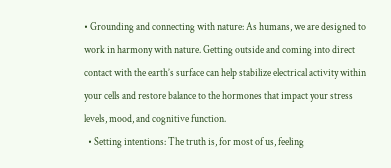• Grounding and connecting with nature: As humans, we are designed to work in harmony with nature. Getting outside and coming into direct contact with the earth’s surface can help stabilize electrical activity within your cells and restore balance to the hormones that impact your stress levels, mood, and cognitive function.
  • Setting intentions: The truth is, for most of us, feeling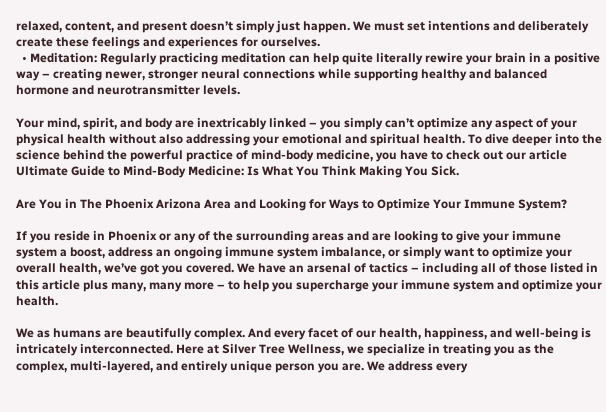relaxed, content, and present doesn’t simply just happen. We must set intentions and deliberately create these feelings and experiences for ourselves.
  • Meditation: Regularly practicing meditation can help quite literally rewire your brain in a positive way – creating newer, stronger neural connections while supporting healthy and balanced hormone and neurotransmitter levels.

Your mind, spirit, and body are inextricably linked – you simply can’t optimize any aspect of your physical health without also addressing your emotional and spiritual health. To dive deeper into the science behind the powerful practice of mind-body medicine, you have to check out our article Ultimate Guide to Mind-Body Medicine: Is What You Think Making You Sick.

Are You in The Phoenix Arizona Area and Looking for Ways to Optimize Your Immune System?

If you reside in Phoenix or any of the surrounding areas and are looking to give your immune system a boost, address an ongoing immune system imbalance, or simply want to optimize your overall health, we’ve got you covered. We have an arsenal of tactics – including all of those listed in this article plus many, many more – to help you supercharge your immune system and optimize your health.

We as humans are beautifully complex. And every facet of our health, happiness, and well-being is intricately interconnected. Here at Silver Tree Wellness, we specialize in treating you as the complex, multi-layered, and entirely unique person you are. We address every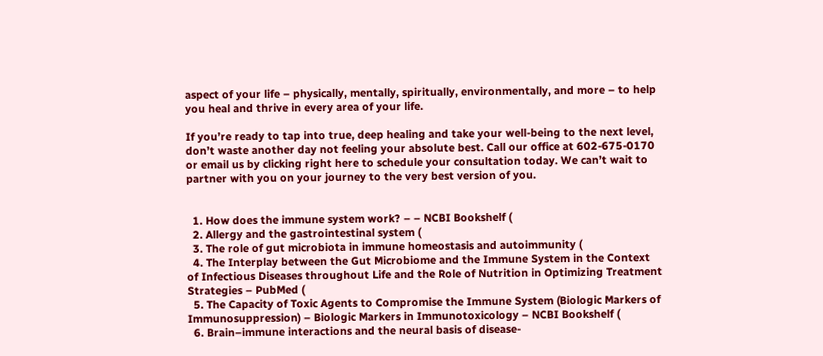aspect of your life – physically, mentally, spiritually, environmentally, and more – to help you heal and thrive in every area of your life.

If you’re ready to tap into true, deep healing and take your well-being to the next level, don’t waste another day not feeling your absolute best. Call our office at 602-675-0170 or email us by clicking right here to schedule your consultation today. We can’t wait to partner with you on your journey to the very best version of you.


  1. How does the immune system work? – – NCBI Bookshelf (
  2. Allergy and the gastrointestinal system (
  3. The role of gut microbiota in immune homeostasis and autoimmunity (
  4. The Interplay between the Gut Microbiome and the Immune System in the Context of Infectious Diseases throughout Life and the Role of Nutrition in Optimizing Treatment Strategies – PubMed (
  5. The Capacity of Toxic Agents to Compromise the Immune System (Biologic Markers of Immunosuppression) – Biologic Markers in Immunotoxicology – NCBI Bookshelf (
  6. Brain–immune interactions and the neural basis of disease-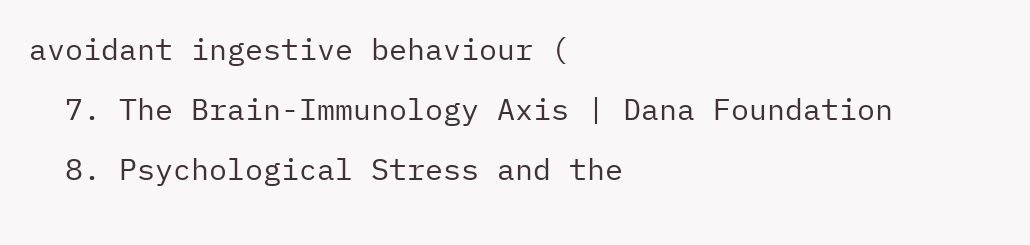avoidant ingestive behaviour (
  7. The Brain-Immunology Axis | Dana Foundation
  8. Psychological Stress and the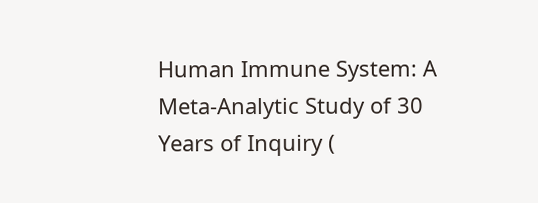Human Immune System: A Meta-Analytic Study of 30 Years of Inquiry (